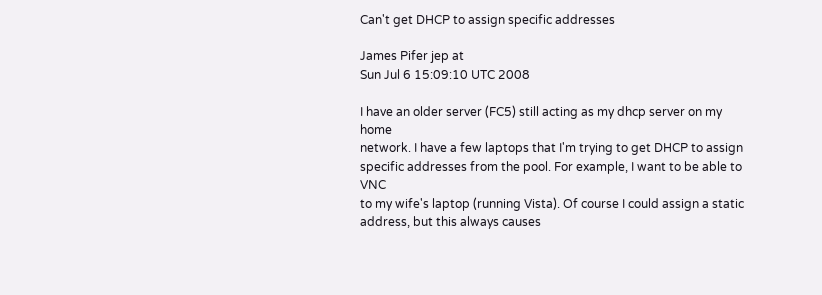Can't get DHCP to assign specific addresses

James Pifer jep at
Sun Jul 6 15:09:10 UTC 2008

I have an older server (FC5) still acting as my dhcp server on my home
network. I have a few laptops that I'm trying to get DHCP to assign
specific addresses from the pool. For example, I want to be able to VNC
to my wife's laptop (running Vista). Of course I could assign a static
address, but this always causes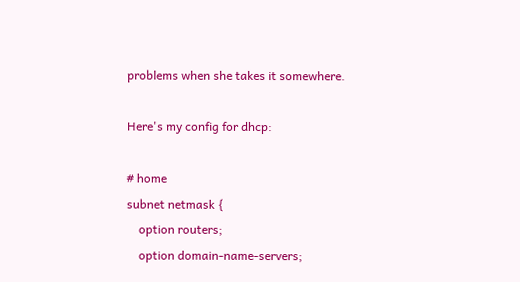problems when she takes it somewhere.

Here's my config for dhcp:

# home
subnet netmask {
    option routers;
    option domain-name-servers;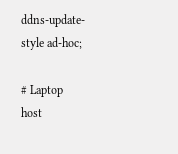ddns-update-style ad-hoc;

# Laptop
host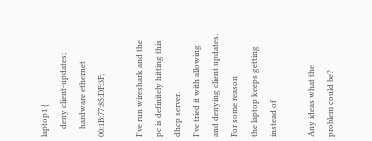laptop1 {
    deny client-updates;
    hardware ethernet 00:1B:77:85:DF:3F;

I've run wireshark and the pc is definitely hitting this dhcp server.
I've tried it with allowing and denying client updates. For some reason
the laptop keeps getting instead of

Any ideas what the problem could be?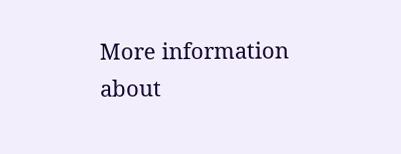More information about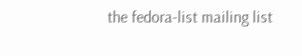the fedora-list mailing list